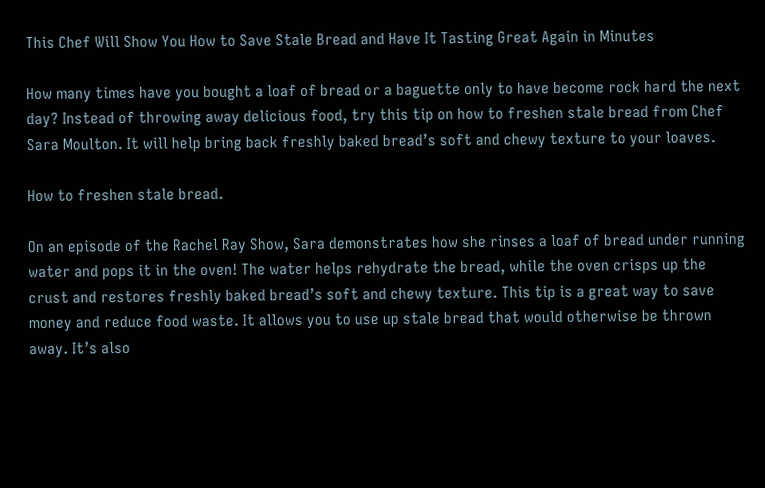This Chef Will Show You How to Save Stale Bread and Have It Tasting Great Again in Minutes

How many times have you bought a loaf of bread or a baguette only to have become rock hard the next day? Instead of throwing away delicious food, try this tip on how to freshen stale bread from Chef Sara Moulton. It will help bring back freshly baked bread’s soft and chewy texture to your loaves.

How to freshen stale bread.

On an episode of the Rachel Ray Show, Sara demonstrates how she rinses a loaf of bread under running water and pops it in the oven! The water helps rehydrate the bread, while the oven crisps up the crust and restores freshly baked bread’s soft and chewy texture. This tip is a great way to save money and reduce food waste. It allows you to use up stale bread that would otherwise be thrown away. It’s also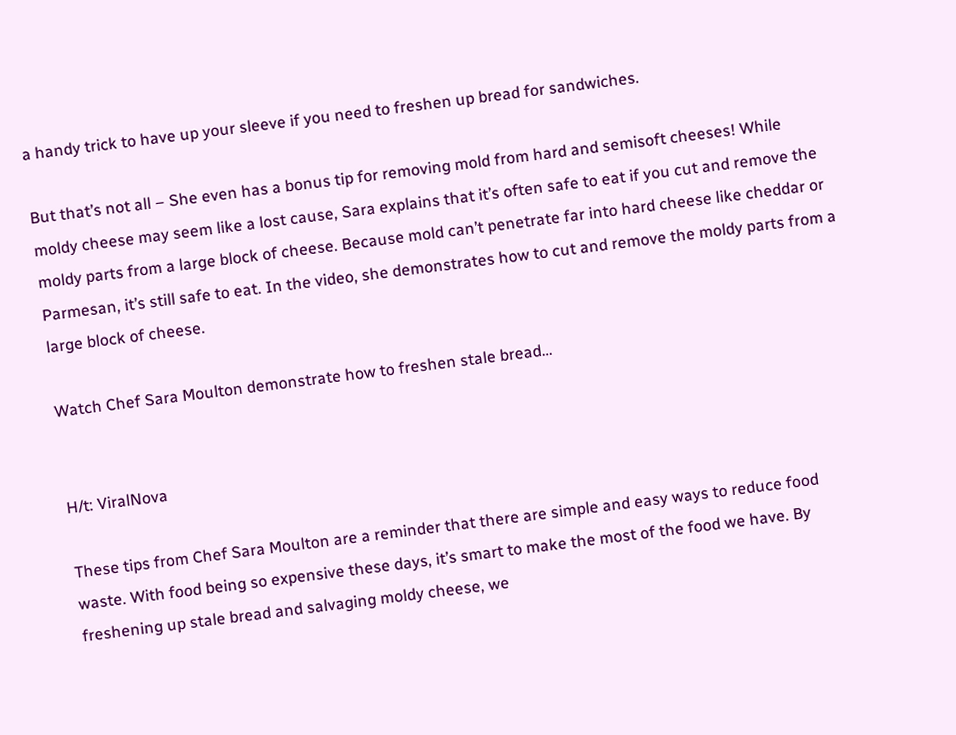a handy trick to have up your sleeve if you need to freshen up bread for sandwiches.

But that’s not all – She even has a bonus tip for removing mold from hard and semisoft cheeses! While moldy cheese may seem like a lost cause, Sara explains that it’s often safe to eat if you cut and remove the moldy parts from a large block of cheese. Because mold can’t penetrate far into hard cheese like cheddar or Parmesan, it’s still safe to eat. In the video, she demonstrates how to cut and remove the moldy parts from a large block of cheese.

Watch Chef Sara Moulton demonstrate how to freshen stale bread…


H/t: ViralNova

These tips from Chef Sara Moulton are a reminder that there are simple and easy ways to reduce food waste. With food being so expensive these days, it’s smart to make the most of the food we have. By freshening up stale bread and salvaging moldy cheese, we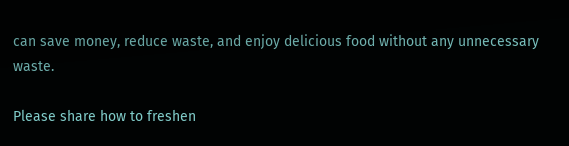can save money, reduce waste, and enjoy delicious food without any unnecessary waste.

Please share how to freshen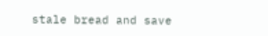stale bread and save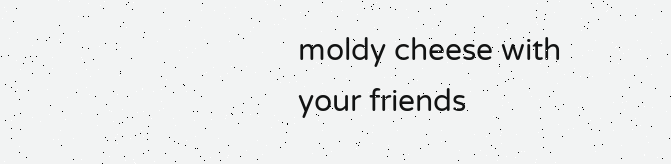moldy cheese with your friends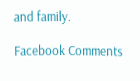and family.

Facebook Comments